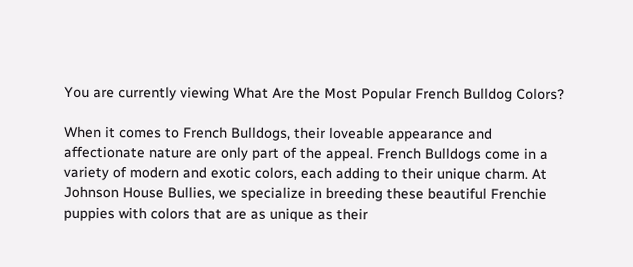You are currently viewing What Are the Most Popular French Bulldog Colors?

When it comes to French Bulldogs, their loveable appearance and affectionate nature are only part of the appeal. French Bulldogs come in a variety of modern and exotic colors, each adding to their unique charm. At Johnson House Bullies, we specialize in breeding these beautiful Frenchie puppies with colors that are as unique as their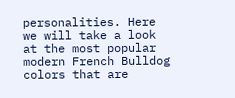personalities. Here we will take a look at the most popular modern French Bulldog colors that are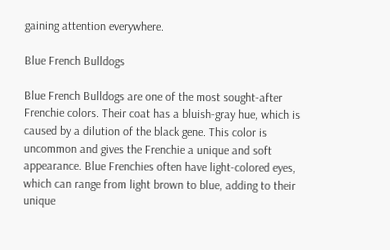gaining attention everywhere.

Blue French Bulldogs

Blue French Bulldogs are one of the most sought-after Frenchie colors. Their coat has a bluish-gray hue, which is caused by a dilution of the black gene. This color is uncommon and gives the Frenchie a unique and soft appearance. Blue Frenchies often have light-colored eyes, which can range from light brown to blue, adding to their unique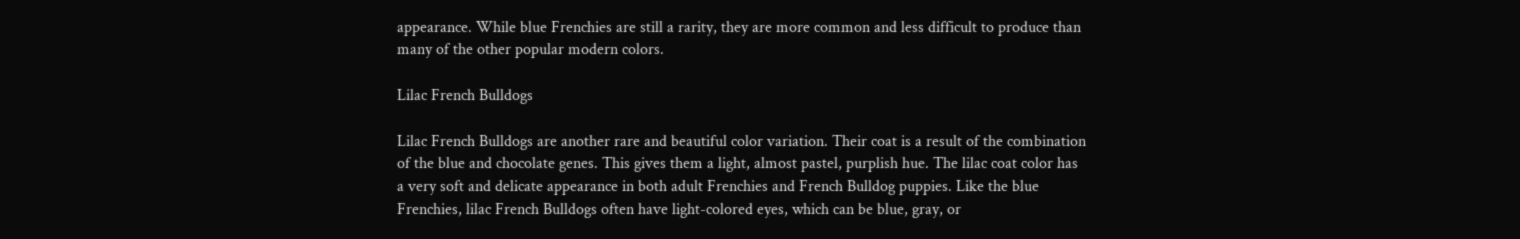appearance. While blue Frenchies are still a rarity, they are more common and less difficult to produce than many of the other popular modern colors.

Lilac French Bulldogs

Lilac French Bulldogs are another rare and beautiful color variation. Their coat is a result of the combination of the blue and chocolate genes. This gives them a light, almost pastel, purplish hue. The lilac coat color has a very soft and delicate appearance in both adult Frenchies and French Bulldog puppies. Like the blue Frenchies, lilac French Bulldogs often have light-colored eyes, which can be blue, gray, or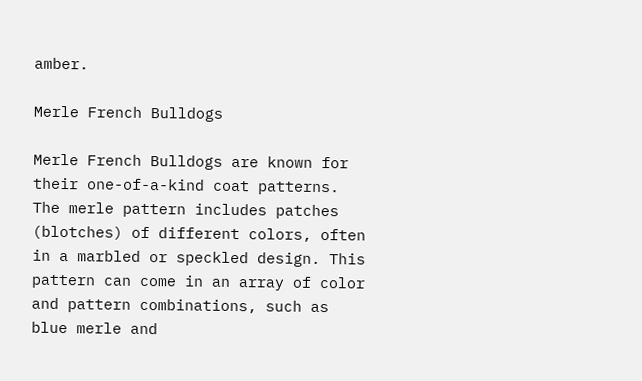amber.

Merle French Bulldogs

Merle French Bulldogs are known for their one-of-a-kind coat patterns. The merle pattern includes patches (blotches) of different colors, often in a marbled or speckled design. This pattern can come in an array of color and pattern combinations, such as blue merle and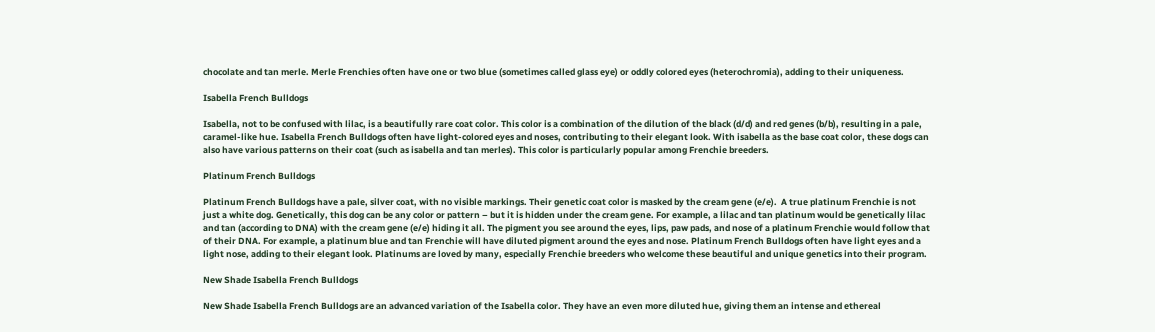chocolate and tan merle. Merle Frenchies often have one or two blue (sometimes called glass eye) or oddly colored eyes (heterochromia), adding to their uniqueness.

Isabella French Bulldogs

Isabella, not to be confused with lilac, is a beautifully rare coat color. This color is a combination of the dilution of the black (d/d) and red genes (b/b), resulting in a pale, caramel-like hue. Isabella French Bulldogs often have light-colored eyes and noses, contributing to their elegant look. With isabella as the base coat color, these dogs can also have various patterns on their coat (such as isabella and tan merles). This color is particularly popular among Frenchie breeders.

Platinum French Bulldogs

Platinum French Bulldogs have a pale, silver coat, with no visible markings. Their genetic coat color is masked by the cream gene (e/e).  A true platinum Frenchie is not just a white dog. Genetically, this dog can be any color or pattern – but it is hidden under the cream gene. For example, a lilac and tan platinum would be genetically lilac and tan (according to DNA) with the cream gene (e/e) hiding it all. The pigment you see around the eyes, lips, paw pads, and nose of a platinum Frenchie would follow that of their DNA. For example, a platinum blue and tan Frenchie will have diluted pigment around the eyes and nose. Platinum French Bulldogs often have light eyes and a light nose, adding to their elegant look. Platinums are loved by many, especially Frenchie breeders who welcome these beautiful and unique genetics into their program.

New Shade Isabella French Bulldogs

New Shade Isabella French Bulldogs are an advanced variation of the Isabella color. They have an even more diluted hue, giving them an intense and ethereal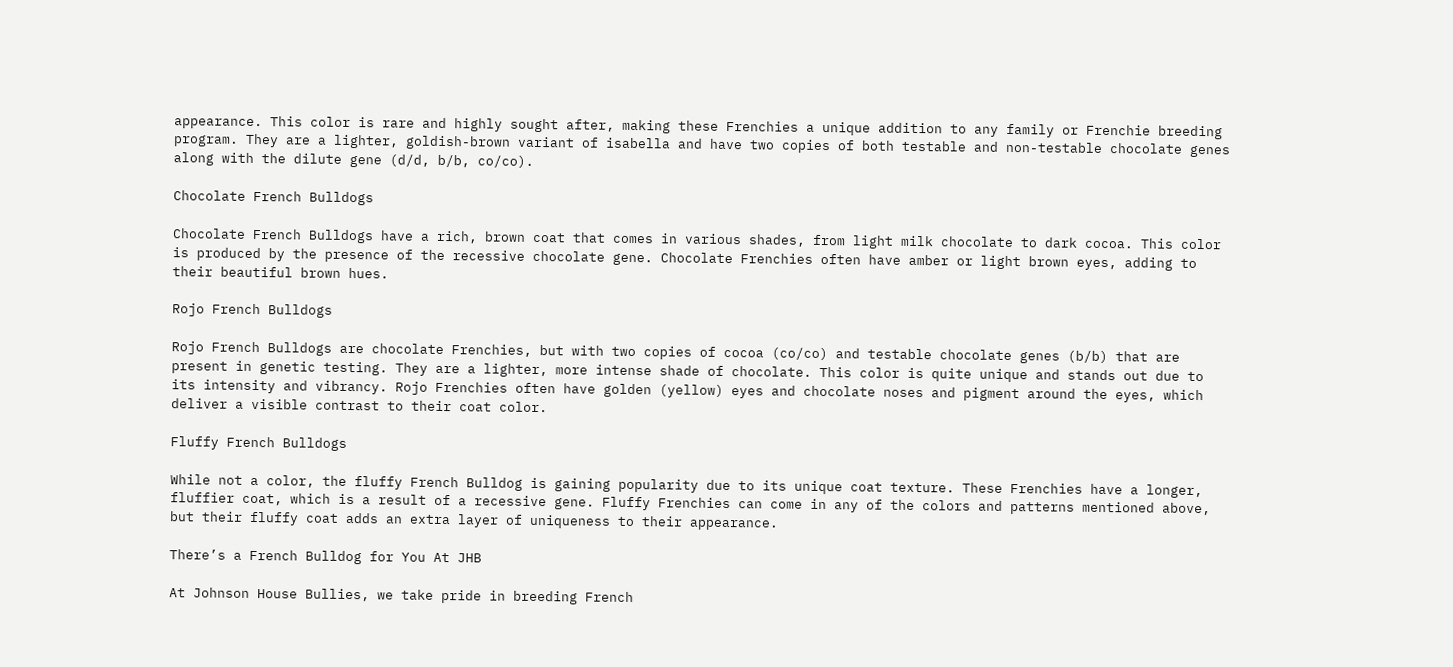appearance. This color is rare and highly sought after, making these Frenchies a unique addition to any family or Frenchie breeding program. They are a lighter, goldish-brown variant of isabella and have two copies of both testable and non-testable chocolate genes along with the dilute gene (d/d, b/b, co/co).

Chocolate French Bulldogs

Chocolate French Bulldogs have a rich, brown coat that comes in various shades, from light milk chocolate to dark cocoa. This color is produced by the presence of the recessive chocolate gene. Chocolate Frenchies often have amber or light brown eyes, adding to their beautiful brown hues.

Rojo French Bulldogs

Rojo French Bulldogs are chocolate Frenchies, but with two copies of cocoa (co/co) and testable chocolate genes (b/b) that are present in genetic testing. They are a lighter, more intense shade of chocolate. This color is quite unique and stands out due to its intensity and vibrancy. Rojo Frenchies often have golden (yellow) eyes and chocolate noses and pigment around the eyes, which deliver a visible contrast to their coat color.

Fluffy French Bulldogs

While not a color, the fluffy French Bulldog is gaining popularity due to its unique coat texture. These Frenchies have a longer, fluffier coat, which is a result of a recessive gene. Fluffy Frenchies can come in any of the colors and patterns mentioned above, but their fluffy coat adds an extra layer of uniqueness to their appearance.

There’s a French Bulldog for You At JHB

At Johnson House Bullies, we take pride in breeding French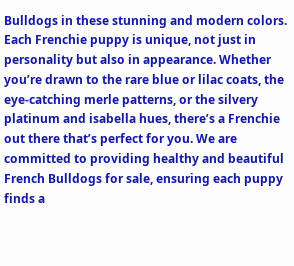Bulldogs in these stunning and modern colors. Each Frenchie puppy is unique, not just in personality but also in appearance. Whether you’re drawn to the rare blue or lilac coats, the eye-catching merle patterns, or the silvery platinum and isabella hues, there’s a Frenchie out there that’s perfect for you. We are committed to providing healthy and beautiful French Bulldogs for sale, ensuring each puppy finds a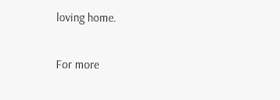loving home.

For more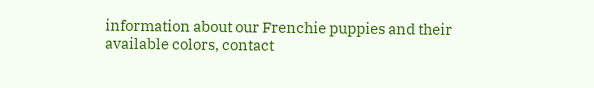information about our Frenchie puppies and their available colors, contact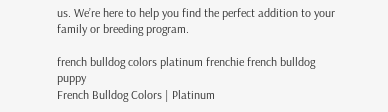us. We’re here to help you find the perfect addition to your family or breeding program.

french bulldog colors platinum frenchie french bulldog puppy
French Bulldog Colors | Platinum